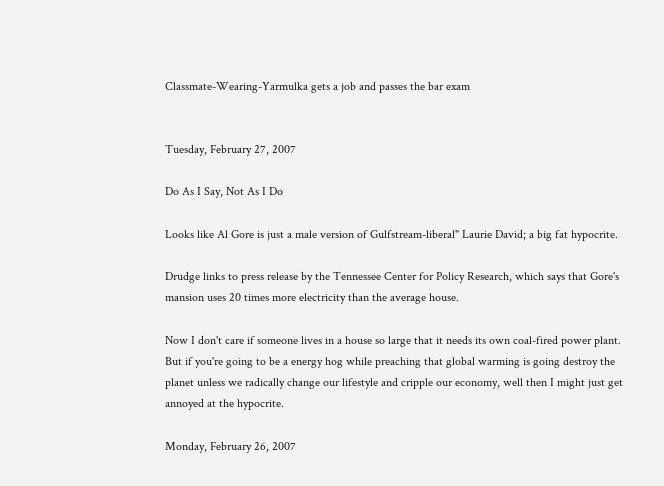Classmate-Wearing-Yarmulka gets a job and passes the bar exam


Tuesday, February 27, 2007

Do As I Say, Not As I Do

Looks like Al Gore is just a male version of Gulfstream-liberal" Laurie David; a big fat hypocrite.

Drudge links to press release by the Tennessee Center for Policy Research, which says that Gore's mansion uses 20 times more electricity than the average house.

Now I don't care if someone lives in a house so large that it needs its own coal-fired power plant. But if you're going to be a energy hog while preaching that global warming is going destroy the planet unless we radically change our lifestyle and cripple our economy, well then I might just get annoyed at the hypocrite.

Monday, February 26, 2007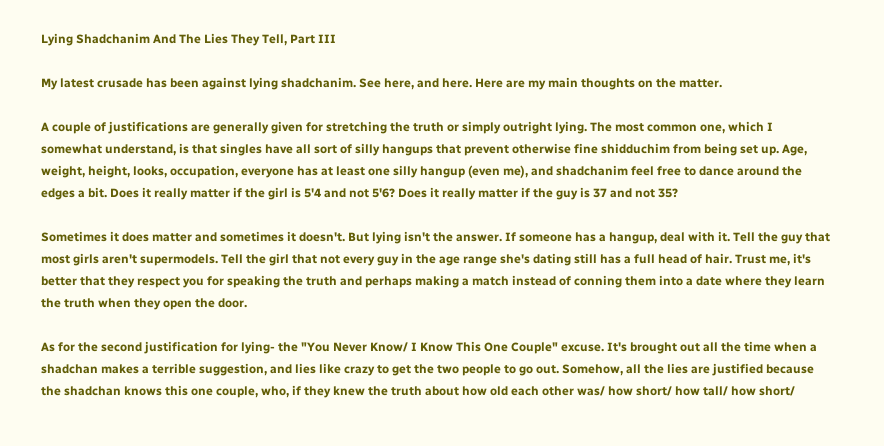Lying Shadchanim And The Lies They Tell, Part III

My latest crusade has been against lying shadchanim. See here, and here. Here are my main thoughts on the matter.

A couple of justifications are generally given for stretching the truth or simply outright lying. The most common one, which I somewhat understand, is that singles have all sort of silly hangups that prevent otherwise fine shidduchim from being set up. Age, weight, height, looks, occupation, everyone has at least one silly hangup (even me), and shadchanim feel free to dance around the edges a bit. Does it really matter if the girl is 5'4 and not 5'6? Does it really matter if the guy is 37 and not 35?

Sometimes it does matter and sometimes it doesn't. But lying isn't the answer. If someone has a hangup, deal with it. Tell the guy that most girls aren't supermodels. Tell the girl that not every guy in the age range she's dating still has a full head of hair. Trust me, it's better that they respect you for speaking the truth and perhaps making a match instead of conning them into a date where they learn the truth when they open the door.

As for the second justification for lying- the "You Never Know/ I Know This One Couple" excuse. It's brought out all the time when a shadchan makes a terrible suggestion, and lies like crazy to get the two people to go out. Somehow, all the lies are justified because the shadchan knows this one couple, who, if they knew the truth about how old each other was/ how short/ how tall/ how short/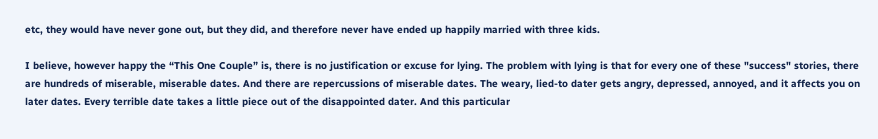etc, they would have never gone out, but they did, and therefore never have ended up happily married with three kids.

I believe, however happy the “This One Couple” is, there is no justification or excuse for lying. The problem with lying is that for every one of these "success" stories, there are hundreds of miserable, miserable dates. And there are repercussions of miserable dates. The weary, lied-to dater gets angry, depressed, annoyed, and it affects you on later dates. Every terrible date takes a little piece out of the disappointed dater. And this particular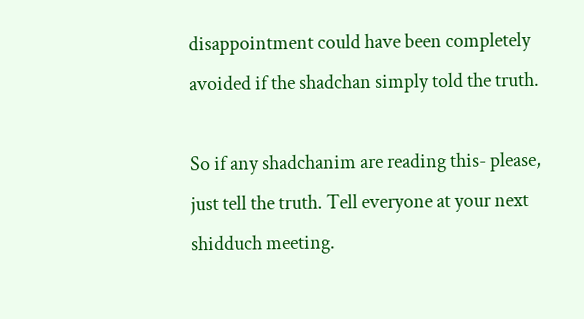disappointment could have been completely avoided if the shadchan simply told the truth.

So if any shadchanim are reading this- please, just tell the truth. Tell everyone at your next shidduch meeting.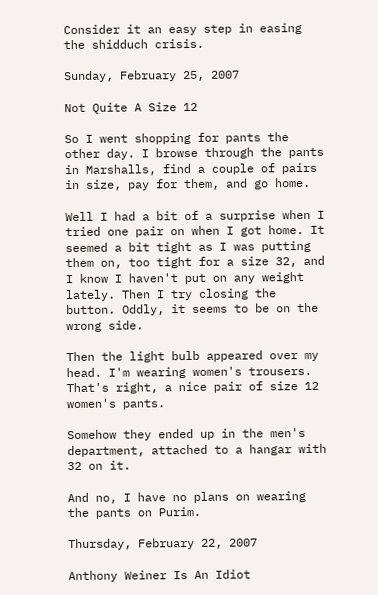Consider it an easy step in easing the shidduch crisis.

Sunday, February 25, 2007

Not Quite A Size 12

So I went shopping for pants the other day. I browse through the pants in Marshalls, find a couple of pairs in size, pay for them, and go home.

Well I had a bit of a surprise when I tried one pair on when I got home. It seemed a bit tight as I was putting them on, too tight for a size 32, and I know I haven't put on any weight lately. Then I try closing the button. Oddly, it seems to be on the wrong side.

Then the light bulb appeared over my head. I'm wearing women's trousers. That's right, a nice pair of size 12 women's pants.

Somehow they ended up in the men's department, attached to a hangar with 32 on it.

And no, I have no plans on wearing the pants on Purim.

Thursday, February 22, 2007

Anthony Weiner Is An Idiot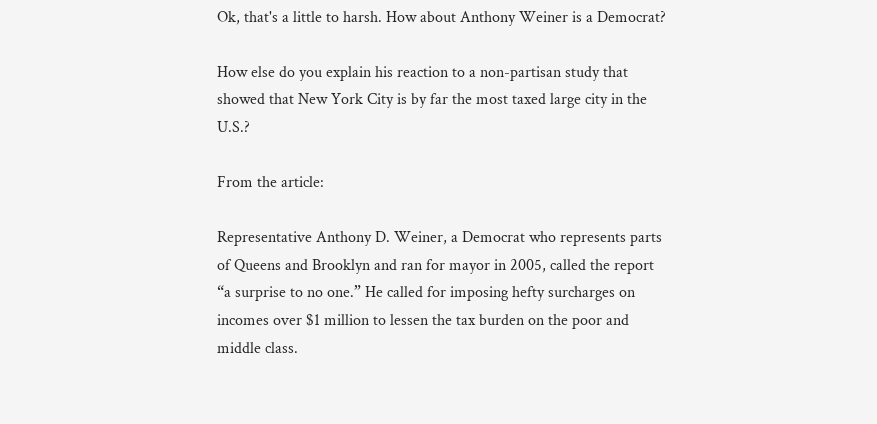Ok, that's a little to harsh. How about Anthony Weiner is a Democrat?

How else do you explain his reaction to a non-partisan study that showed that New York City is by far the most taxed large city in the U.S.?

From the article:

Representative Anthony D. Weiner, a Democrat who represents parts of Queens and Brooklyn and ran for mayor in 2005, called the report “a surprise to no one.” He called for imposing hefty surcharges on incomes over $1 million to lessen the tax burden on the poor and middle class.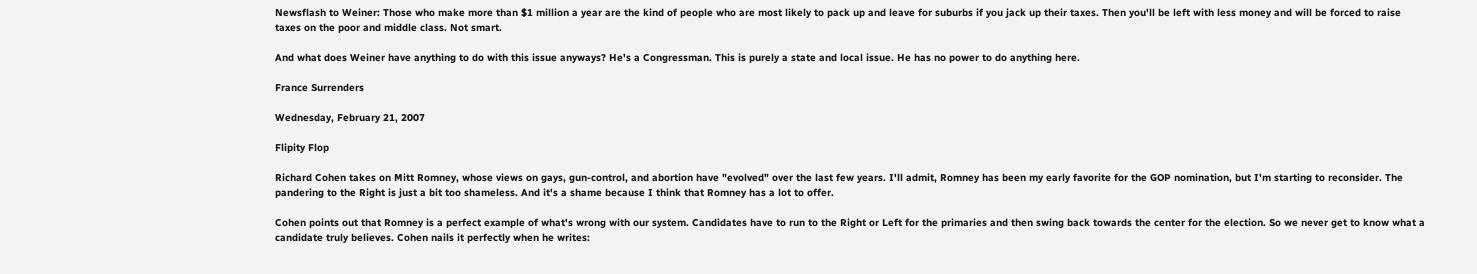Newsflash to Weiner: Those who make more than $1 million a year are the kind of people who are most likely to pack up and leave for suburbs if you jack up their taxes. Then you'll be left with less money and will be forced to raise taxes on the poor and middle class. Not smart.

And what does Weiner have anything to do with this issue anyways? He's a Congressman. This is purely a state and local issue. He has no power to do anything here.

France Surrenders

Wednesday, February 21, 2007

Flipity Flop

Richard Cohen takes on Mitt Romney, whose views on gays, gun-control, and abortion have "evolved" over the last few years. I'll admit, Romney has been my early favorite for the GOP nomination, but I'm starting to reconsider. The pandering to the Right is just a bit too shameless. And it's a shame because I think that Romney has a lot to offer.

Cohen points out that Romney is a perfect example of what's wrong with our system. Candidates have to run to the Right or Left for the primaries and then swing back towards the center for the election. So we never get to know what a candidate truly believes. Cohen nails it perfectly when he writes: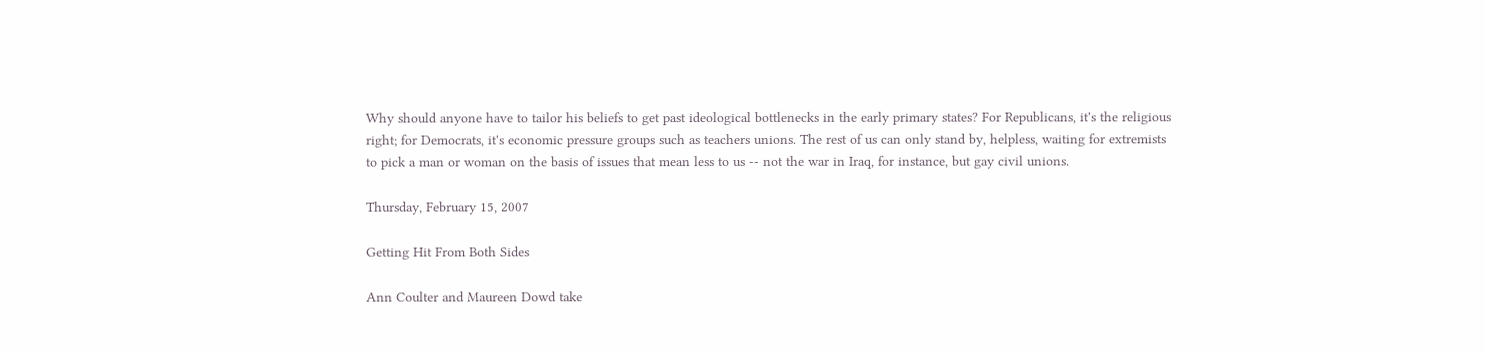Why should anyone have to tailor his beliefs to get past ideological bottlenecks in the early primary states? For Republicans, it's the religious right; for Democrats, it's economic pressure groups such as teachers unions. The rest of us can only stand by, helpless, waiting for extremists to pick a man or woman on the basis of issues that mean less to us -- not the war in Iraq, for instance, but gay civil unions.

Thursday, February 15, 2007

Getting Hit From Both Sides

Ann Coulter and Maureen Dowd take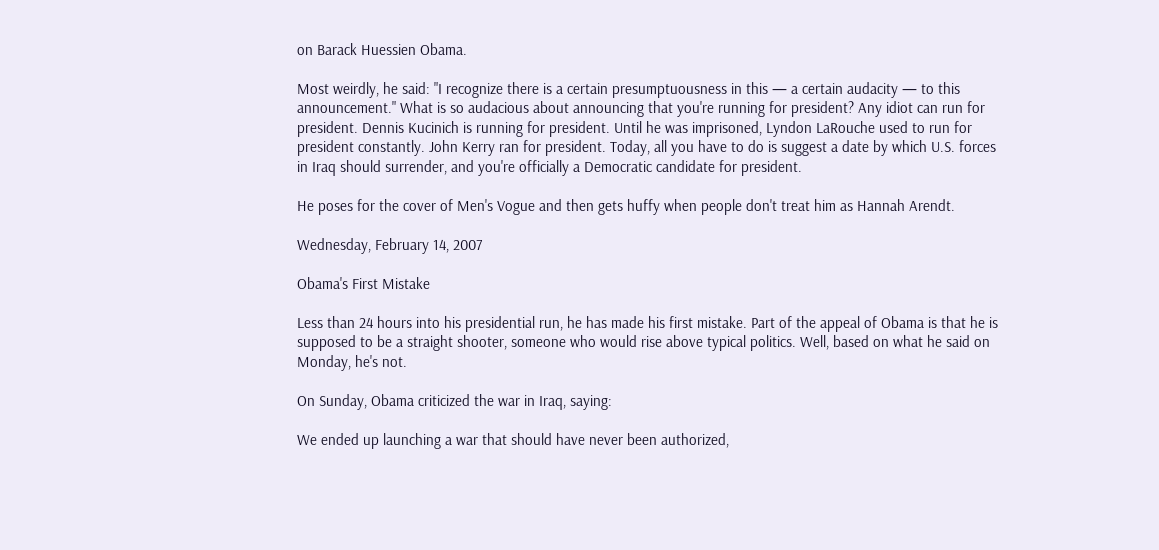on Barack Huessien Obama.

Most weirdly, he said: "I recognize there is a certain presumptuousness in this — a certain audacity — to this announcement." What is so audacious about announcing that you're running for president? Any idiot can run for president. Dennis Kucinich is running for president. Until he was imprisoned, Lyndon LaRouche used to run for president constantly. John Kerry ran for president. Today, all you have to do is suggest a date by which U.S. forces in Iraq should surrender, and you're officially a Democratic candidate for president.

He poses for the cover of Men's Vogue and then gets huffy when people don't treat him as Hannah Arendt.

Wednesday, February 14, 2007

Obama's First Mistake

Less than 24 hours into his presidential run, he has made his first mistake. Part of the appeal of Obama is that he is supposed to be a straight shooter, someone who would rise above typical politics. Well, based on what he said on Monday, he's not.

On Sunday, Obama criticized the war in Iraq, saying:

We ended up launching a war that should have never been authorized,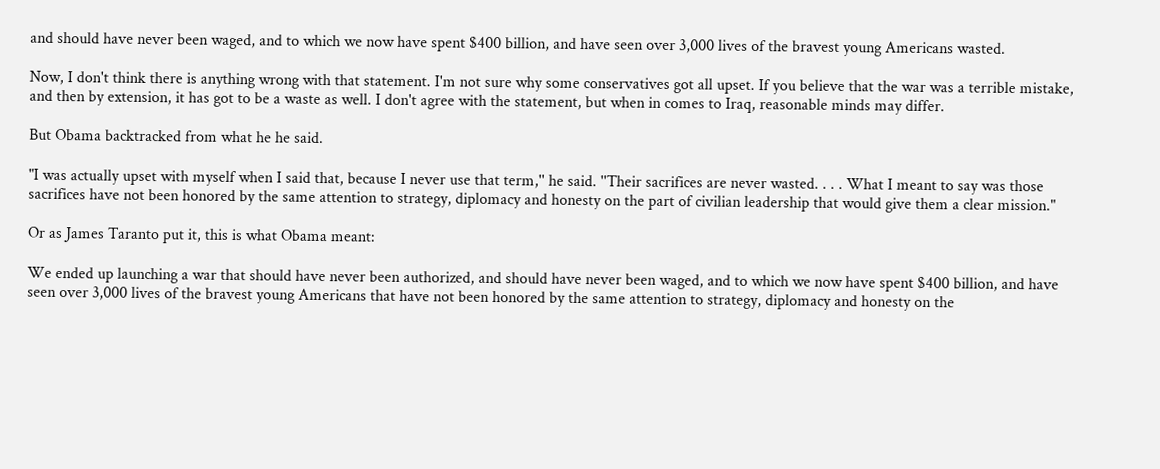and should have never been waged, and to which we now have spent $400 billion, and have seen over 3,000 lives of the bravest young Americans wasted.

Now, I don't think there is anything wrong with that statement. I'm not sure why some conservatives got all upset. If you believe that the war was a terrible mistake, and then by extension, it has got to be a waste as well. I don't agree with the statement, but when in comes to Iraq, reasonable minds may differ.

But Obama backtracked from what he he said.

"I was actually upset with myself when I said that, because I never use that term,'' he said. ''Their sacrifices are never wasted. . . . What I meant to say was those sacrifices have not been honored by the same attention to strategy, diplomacy and honesty on the part of civilian leadership that would give them a clear mission."

Or as James Taranto put it, this is what Obama meant:

We ended up launching a war that should have never been authorized, and should have never been waged, and to which we now have spent $400 billion, and have seen over 3,000 lives of the bravest young Americans that have not been honored by the same attention to strategy, diplomacy and honesty on the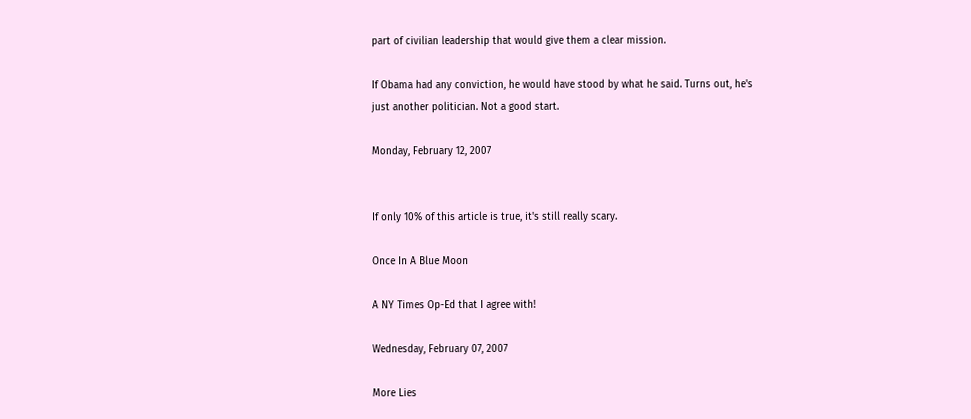part of civilian leadership that would give them a clear mission.

If Obama had any conviction, he would have stood by what he said. Turns out, he's just another politician. Not a good start.

Monday, February 12, 2007


If only 10% of this article is true, it's still really scary.

Once In A Blue Moon

A NY Times Op-Ed that I agree with!

Wednesday, February 07, 2007

More Lies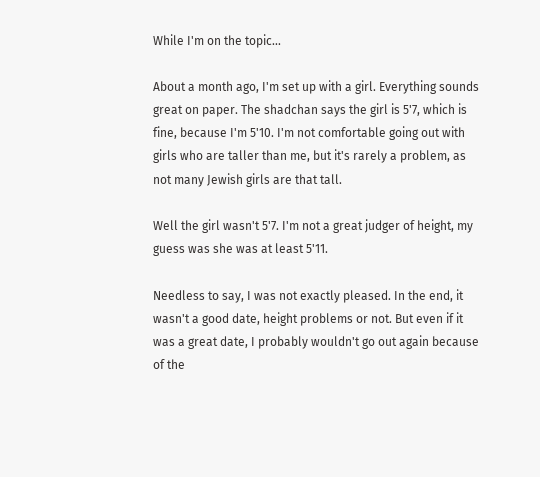While I'm on the topic...

About a month ago, I'm set up with a girl. Everything sounds great on paper. The shadchan says the girl is 5'7, which is fine, because I'm 5'10. I'm not comfortable going out with girls who are taller than me, but it's rarely a problem, as not many Jewish girls are that tall.

Well the girl wasn't 5'7. I'm not a great judger of height, my guess was she was at least 5'11.

Needless to say, I was not exactly pleased. In the end, it wasn't a good date, height problems or not. But even if it was a great date, I probably wouldn't go out again because of the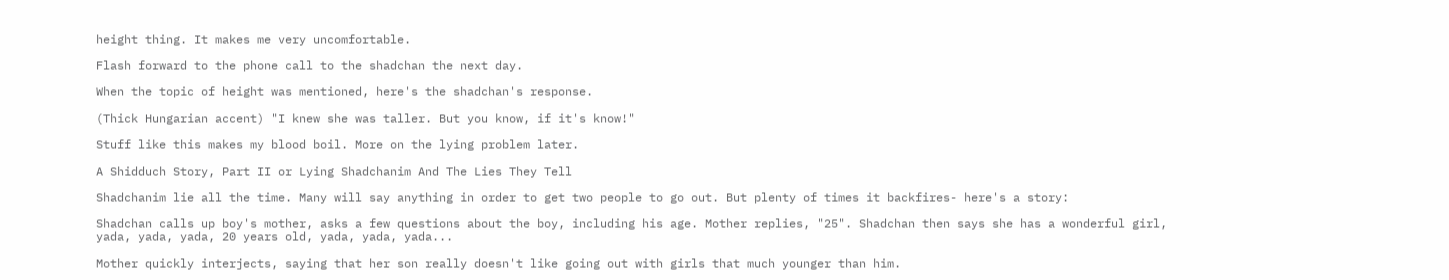height thing. It makes me very uncomfortable.

Flash forward to the phone call to the shadchan the next day.

When the topic of height was mentioned, here's the shadchan's response.

(Thick Hungarian accent) "I knew she was taller. But you know, if it's know!"

Stuff like this makes my blood boil. More on the lying problem later.

A Shidduch Story, Part II or Lying Shadchanim And The Lies They Tell

Shadchanim lie all the time. Many will say anything in order to get two people to go out. But plenty of times it backfires- here's a story:

Shadchan calls up boy's mother, asks a few questions about the boy, including his age. Mother replies, "25". Shadchan then says she has a wonderful girl, yada, yada, yada, 20 years old, yada, yada, yada...

Mother quickly interjects, saying that her son really doesn't like going out with girls that much younger than him.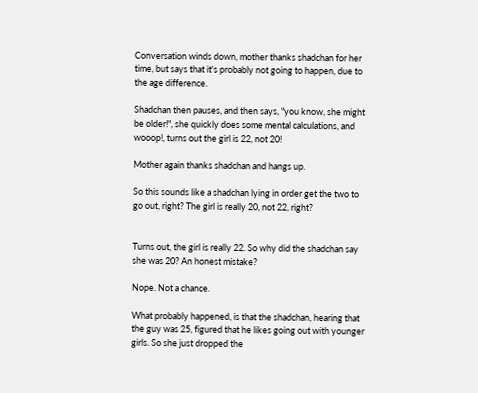Conversation winds down, mother thanks shadchan for her time, but says that it's probably not going to happen, due to the age difference.

Shadchan then pauses, and then says, "you know, she might be older!", she quickly does some mental calculations, and wooop!, turns out the girl is 22, not 20!

Mother again thanks shadchan and hangs up.

So this sounds like a shadchan lying in order get the two to go out, right? The girl is really 20, not 22, right?


Turns out, the girl is really 22. So why did the shadchan say she was 20? An honest mistake?

Nope. Not a chance.

What probably happened, is that the shadchan, hearing that the guy was 25, figured that he likes going out with younger girls. So she just dropped the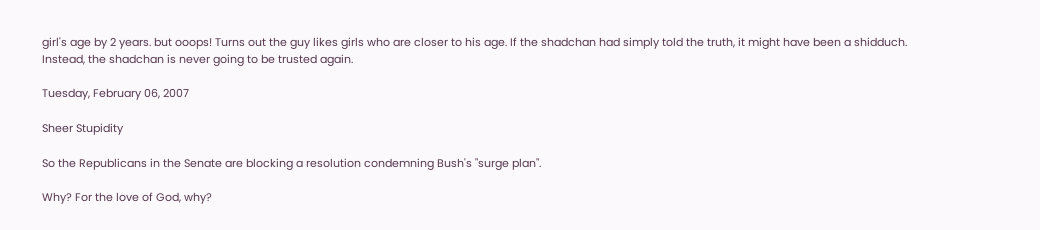girl's age by 2 years. but ooops! Turns out the guy likes girls who are closer to his age. If the shadchan had simply told the truth, it might have been a shidduch. Instead, the shadchan is never going to be trusted again.

Tuesday, February 06, 2007

Sheer Stupidity

So the Republicans in the Senate are blocking a resolution condemning Bush's "surge plan".

Why? For the love of God, why?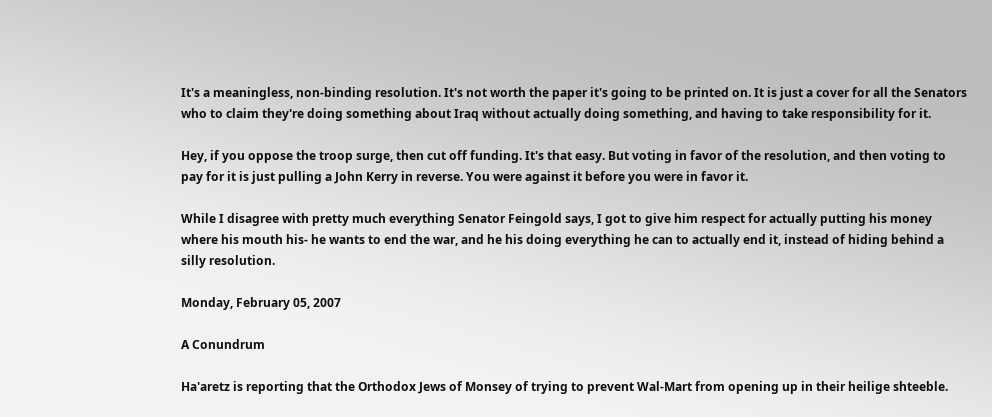It's a meaningless, non-binding resolution. It's not worth the paper it's going to be printed on. It is just a cover for all the Senators who to claim they're doing something about Iraq without actually doing something, and having to take responsibility for it.

Hey, if you oppose the troop surge, then cut off funding. It's that easy. But voting in favor of the resolution, and then voting to pay for it is just pulling a John Kerry in reverse. You were against it before you were in favor it.

While I disagree with pretty much everything Senator Feingold says, I got to give him respect for actually putting his money where his mouth his- he wants to end the war, and he his doing everything he can to actually end it, instead of hiding behind a silly resolution.

Monday, February 05, 2007

A Conundrum

Ha'aretz is reporting that the Orthodox Jews of Monsey of trying to prevent Wal-Mart from opening up in their heilige shteeble.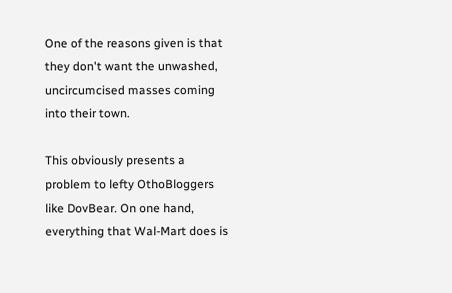One of the reasons given is that they don't want the unwashed, uncircumcised masses coming into their town.

This obviously presents a problem to lefty OthoBloggers like DovBear. On one hand, everything that Wal-Mart does is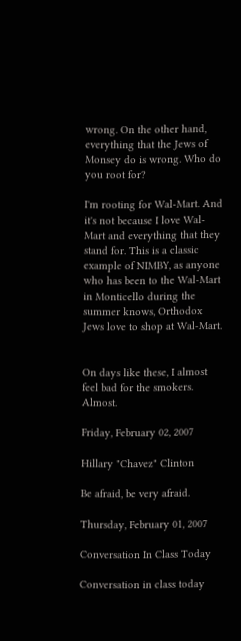wrong. On the other hand, everything that the Jews of Monsey do is wrong. Who do you root for?

I'm rooting for Wal-Mart. And it's not because I love Wal-Mart and everything that they stand for. This is a classic example of NIMBY, as anyone who has been to the Wal-Mart in Monticello during the summer knows, Orthodox Jews love to shop at Wal-Mart.


On days like these, I almost feel bad for the smokers. Almost.

Friday, February 02, 2007

Hillary "Chavez" Clinton

Be afraid, be very afraid.

Thursday, February 01, 2007

Conversation In Class Today

Conversation in class today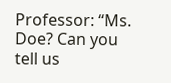Professor: “Ms. Doe? Can you tell us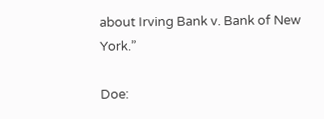about Irving Bank v. Bank of New York.”

Doe: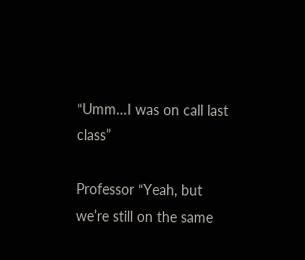“Umm…I was on call last class”

Professor “Yeah, but we’re still on the same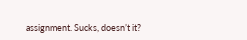assignment. Sucks, doesn’t it?